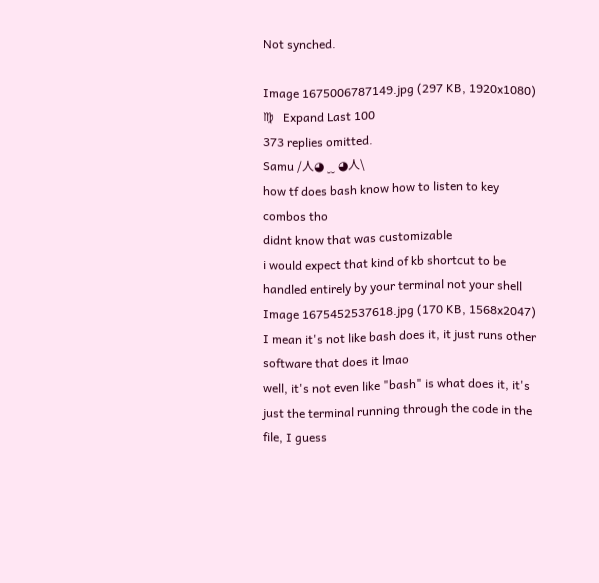Not synched.

Image 1675006787149.jpg (297 KB, 1920x1080)
♍   Expand Last 100
373 replies omitted.
Samu /人◕ ‿‿ ◕人\
how tf does bash know how to listen to key combos tho
didnt know that was customizable
i would expect that kind of kb shortcut to be handled entirely by your terminal not your shell
Image 1675452537618.jpg (170 KB, 1568x2047)
I mean it's not like bash does it, it just runs other software that does it lmao
well, it's not even like "bash" is what does it, it's just the terminal running through the code in the file, I guess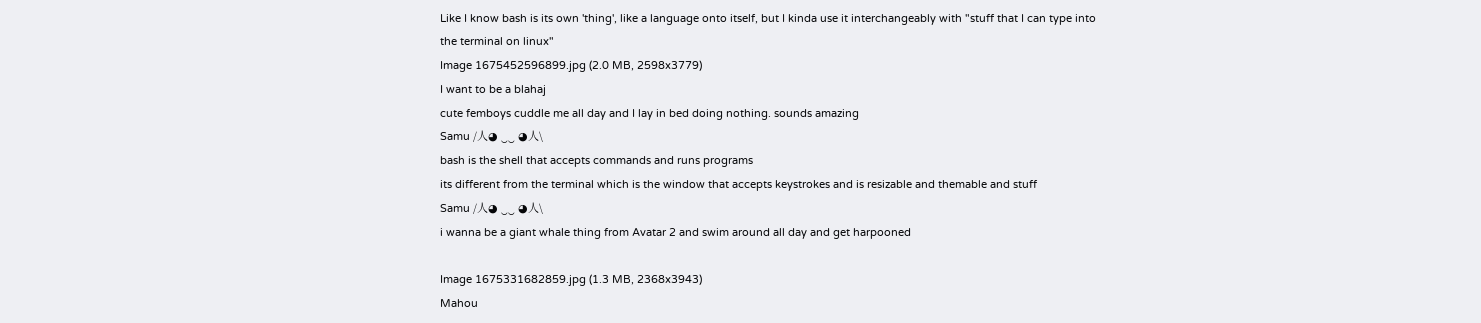Like I know bash is its own 'thing', like a language onto itself, but I kinda use it interchangeably with "stuff that I can type into the terminal on linux"
Image 1675452596899.jpg (2.0 MB, 2598x3779)
I want to be a blahaj
cute femboys cuddle me all day and I lay in bed doing nothing. sounds amazing
Samu /人◕ ‿‿ ◕人\
bash is the shell that accepts commands and runs programs
its different from the terminal which is the window that accepts keystrokes and is resizable and themable and stuff
Samu /人◕ ‿‿ ◕人\
i wanna be a giant whale thing from Avatar 2 and swim around all day and get harpooned

Image 1675331682859.jpg (1.3 MB, 2368x3943)
Mahou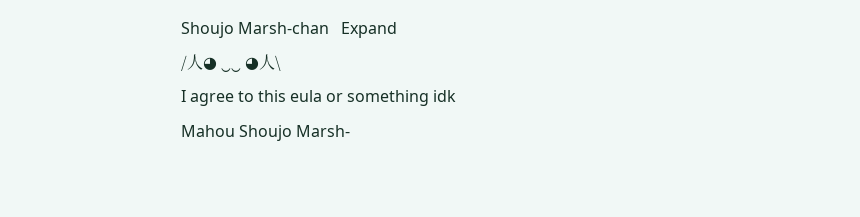Shoujo Marsh-chan   Expand
/人◕ ‿‿ ◕人\
I agree to this eula or something idk
Mahou Shoujo Marsh-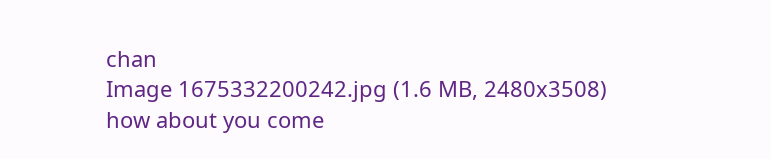chan
Image 1675332200242.jpg (1.6 MB, 2480x3508)
how about you come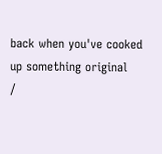back when you've cooked up something original
/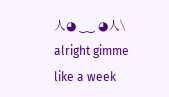人◕ ‿‿ ◕人\
alright gimme like a week